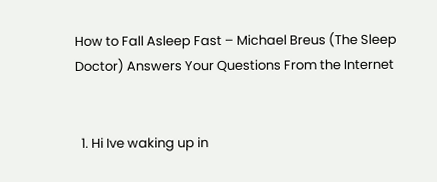How to Fall Asleep Fast – Michael Breus (The Sleep Doctor) Answers Your Questions From the Internet


  1. Hi Ive waking up in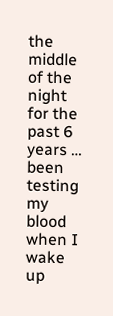the middle of the night for the past 6 years … been testing my blood when I wake up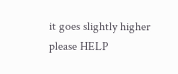it goes slightly higher please HELP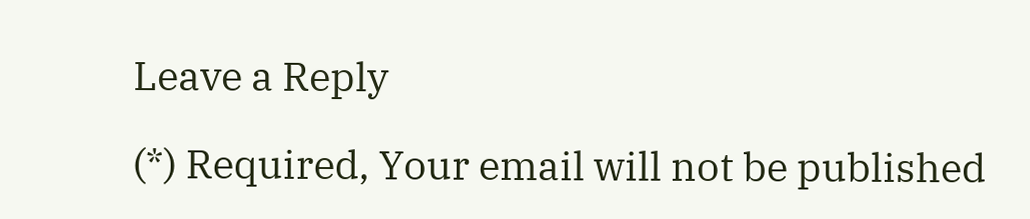Leave a Reply

(*) Required, Your email will not be published